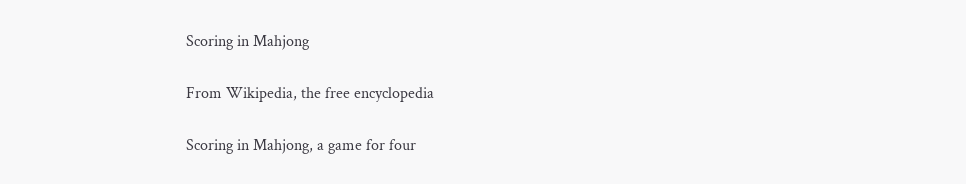Scoring in Mahjong

From Wikipedia, the free encyclopedia

Scoring in Mahjong, a game for four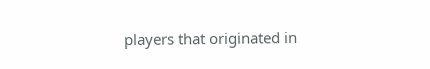players that originated in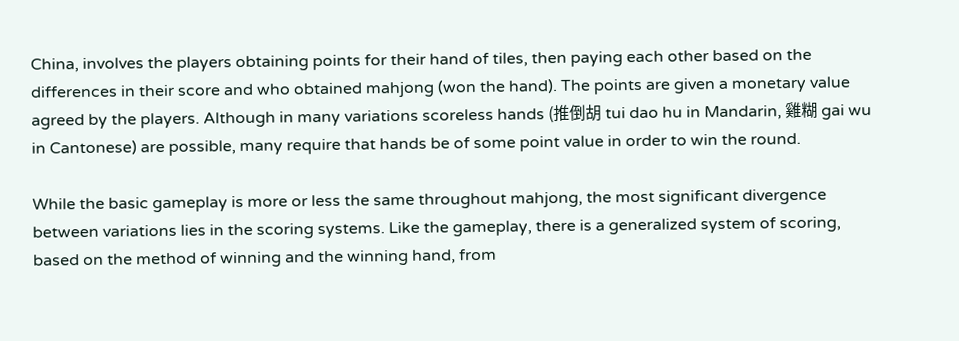China, involves the players obtaining points for their hand of tiles, then paying each other based on the differences in their score and who obtained mahjong (won the hand). The points are given a monetary value agreed by the players. Although in many variations scoreless hands (推倒胡 tui dao hu in Mandarin, 雞糊 gai wu in Cantonese) are possible, many require that hands be of some point value in order to win the round.

While the basic gameplay is more or less the same throughout mahjong, the most significant divergence between variations lies in the scoring systems. Like the gameplay, there is a generalized system of scoring, based on the method of winning and the winning hand, from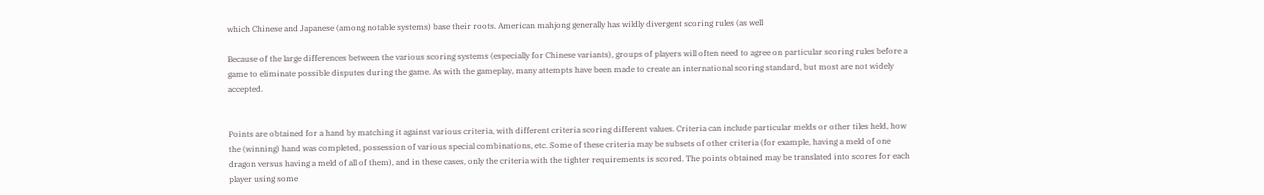which Chinese and Japanese (among notable systems) base their roots. American mahjong generally has wildly divergent scoring rules (as well

Because of the large differences between the various scoring systems (especially for Chinese variants), groups of players will often need to agree on particular scoring rules before a game to eliminate possible disputes during the game. As with the gameplay, many attempts have been made to create an international scoring standard, but most are not widely accepted.


Points are obtained for a hand by matching it against various criteria, with different criteria scoring different values. Criteria can include particular melds or other tiles held, how the (winning) hand was completed, possession of various special combinations, etc. Some of these criteria may be subsets of other criteria (for example, having a meld of one dragon versus having a meld of all of them), and in these cases, only the criteria with the tighter requirements is scored. The points obtained may be translated into scores for each player using some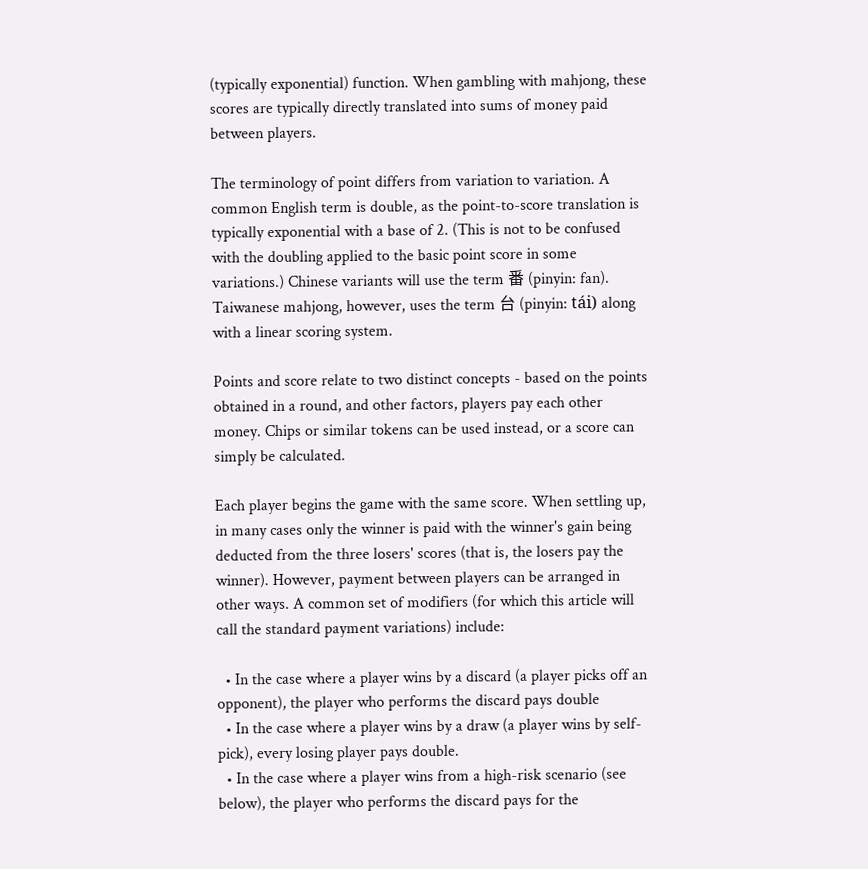(typically exponential) function. When gambling with mahjong, these scores are typically directly translated into sums of money paid between players.

The terminology of point differs from variation to variation. A common English term is double, as the point-to-score translation is typically exponential with a base of 2. (This is not to be confused with the doubling applied to the basic point score in some variations.) Chinese variants will use the term 番 (pinyin: fan). Taiwanese mahjong, however, uses the term 台 (pinyin: tái) along with a linear scoring system.

Points and score relate to two distinct concepts - based on the points obtained in a round, and other factors, players pay each other money. Chips or similar tokens can be used instead, or a score can simply be calculated.

Each player begins the game with the same score. When settling up, in many cases only the winner is paid with the winner's gain being deducted from the three losers' scores (that is, the losers pay the winner). However, payment between players can be arranged in other ways. A common set of modifiers (for which this article will call the standard payment variations) include:

  • In the case where a player wins by a discard (a player picks off an opponent), the player who performs the discard pays double
  • In the case where a player wins by a draw (a player wins by self-pick), every losing player pays double.
  • In the case where a player wins from a high-risk scenario (see below), the player who performs the discard pays for the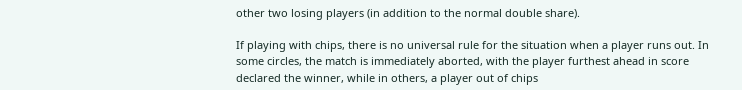other two losing players (in addition to the normal double share).

If playing with chips, there is no universal rule for the situation when a player runs out. In some circles, the match is immediately aborted, with the player furthest ahead in score declared the winner, while in others, a player out of chips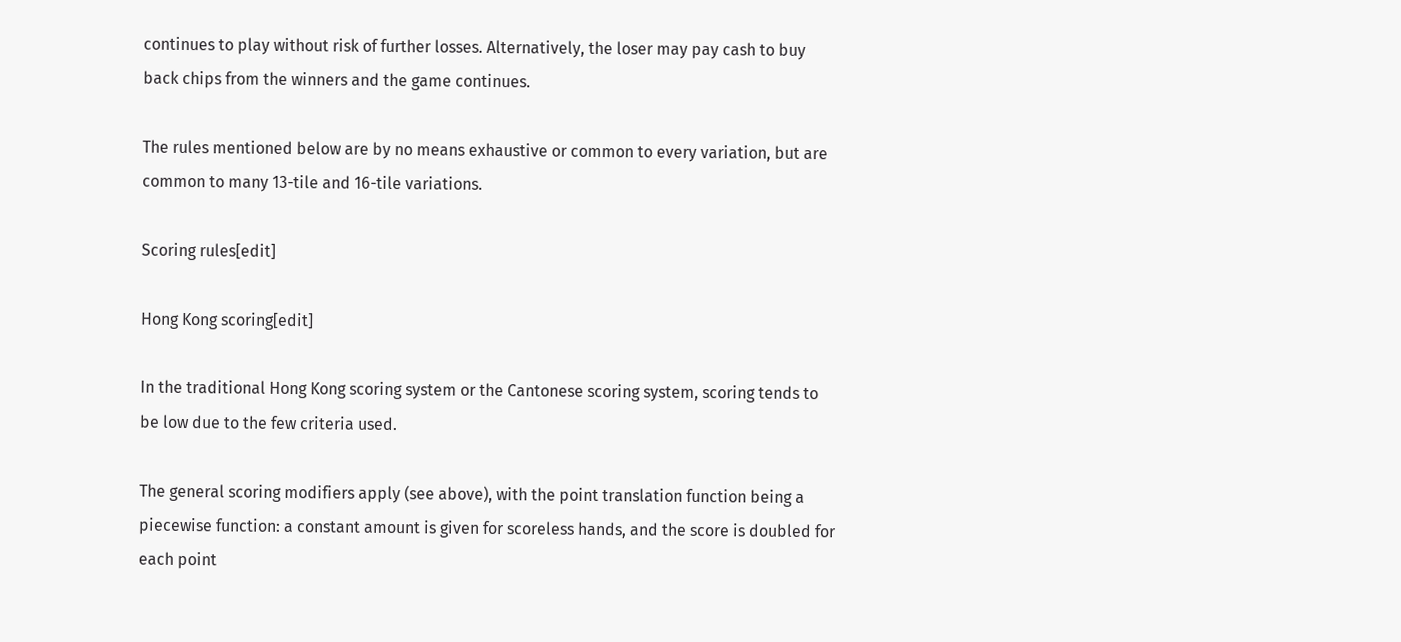continues to play without risk of further losses. Alternatively, the loser may pay cash to buy back chips from the winners and the game continues.

The rules mentioned below are by no means exhaustive or common to every variation, but are common to many 13-tile and 16-tile variations.

Scoring rules[edit]

Hong Kong scoring[edit]

In the traditional Hong Kong scoring system or the Cantonese scoring system, scoring tends to be low due to the few criteria used.

The general scoring modifiers apply (see above), with the point translation function being a piecewise function: a constant amount is given for scoreless hands, and the score is doubled for each point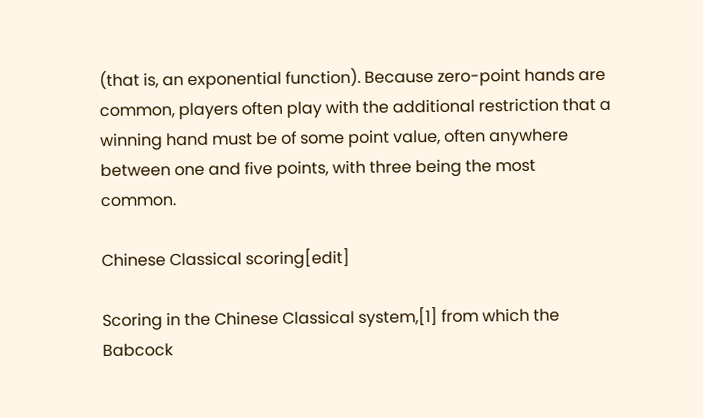(that is, an exponential function). Because zero-point hands are common, players often play with the additional restriction that a winning hand must be of some point value, often anywhere between one and five points, with three being the most common.

Chinese Classical scoring[edit]

Scoring in the Chinese Classical system,[1] from which the Babcock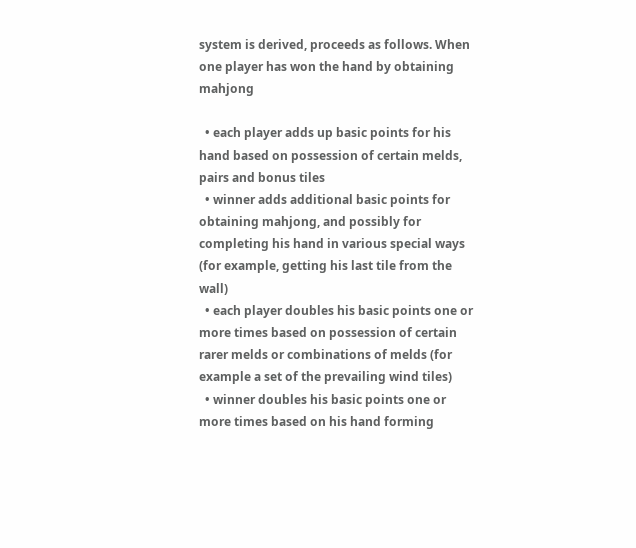system is derived, proceeds as follows. When one player has won the hand by obtaining mahjong

  • each player adds up basic points for his hand based on possession of certain melds, pairs and bonus tiles
  • winner adds additional basic points for obtaining mahjong, and possibly for completing his hand in various special ways (for example, getting his last tile from the wall)
  • each player doubles his basic points one or more times based on possession of certain rarer melds or combinations of melds (for example a set of the prevailing wind tiles)
  • winner doubles his basic points one or more times based on his hand forming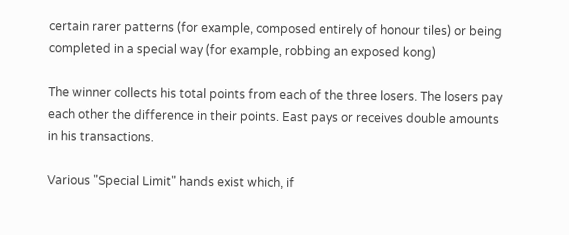certain rarer patterns (for example, composed entirely of honour tiles) or being completed in a special way (for example, robbing an exposed kong)

The winner collects his total points from each of the three losers. The losers pay each other the difference in their points. East pays or receives double amounts in his transactions.

Various "Special Limit" hands exist which, if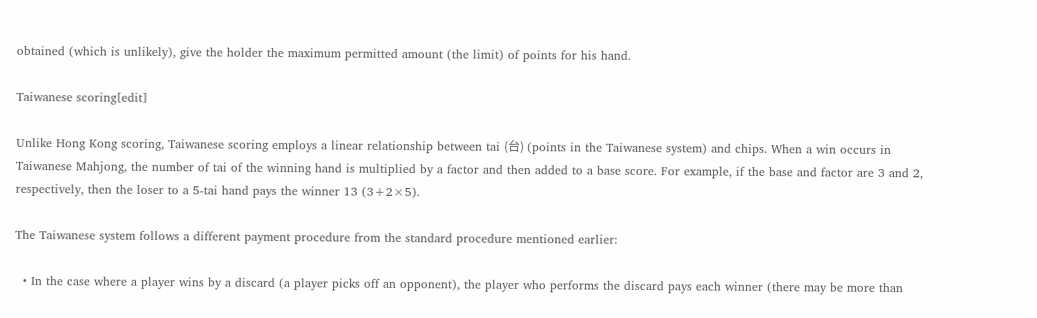obtained (which is unlikely), give the holder the maximum permitted amount (the limit) of points for his hand.

Taiwanese scoring[edit]

Unlike Hong Kong scoring, Taiwanese scoring employs a linear relationship between tai (台) (points in the Taiwanese system) and chips. When a win occurs in Taiwanese Mahjong, the number of tai of the winning hand is multiplied by a factor and then added to a base score. For example, if the base and factor are 3 and 2, respectively, then the loser to a 5-tai hand pays the winner 13 (3+2×5).

The Taiwanese system follows a different payment procedure from the standard procedure mentioned earlier:

  • In the case where a player wins by a discard (a player picks off an opponent), the player who performs the discard pays each winner (there may be more than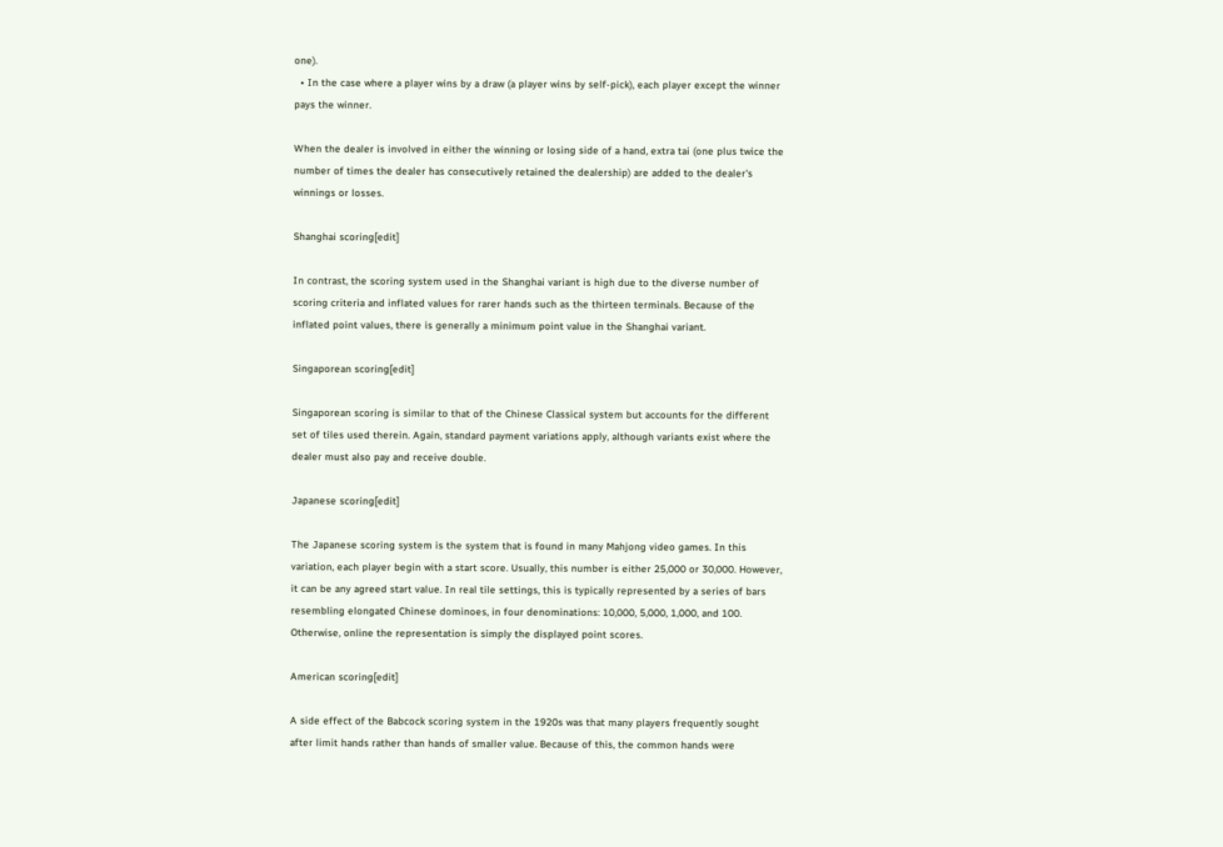one).
  • In the case where a player wins by a draw (a player wins by self-pick), each player except the winner pays the winner.

When the dealer is involved in either the winning or losing side of a hand, extra tai (one plus twice the number of times the dealer has consecutively retained the dealership) are added to the dealer's winnings or losses.

Shanghai scoring[edit]

In contrast, the scoring system used in the Shanghai variant is high due to the diverse number of scoring criteria and inflated values for rarer hands such as the thirteen terminals. Because of the inflated point values, there is generally a minimum point value in the Shanghai variant.

Singaporean scoring[edit]

Singaporean scoring is similar to that of the Chinese Classical system but accounts for the different set of tiles used therein. Again, standard payment variations apply, although variants exist where the dealer must also pay and receive double.

Japanese scoring[edit]

The Japanese scoring system is the system that is found in many Mahjong video games. In this variation, each player begin with a start score. Usually, this number is either 25,000 or 30,000. However, it can be any agreed start value. In real tile settings, this is typically represented by a series of bars resembling elongated Chinese dominoes, in four denominations: 10,000, 5,000, 1,000, and 100. Otherwise, online the representation is simply the displayed point scores.

American scoring[edit]

A side effect of the Babcock scoring system in the 1920s was that many players frequently sought after limit hands rather than hands of smaller value. Because of this, the common hands were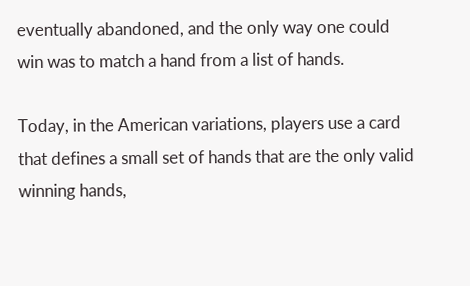eventually abandoned, and the only way one could win was to match a hand from a list of hands.

Today, in the American variations, players use a card that defines a small set of hands that are the only valid winning hands,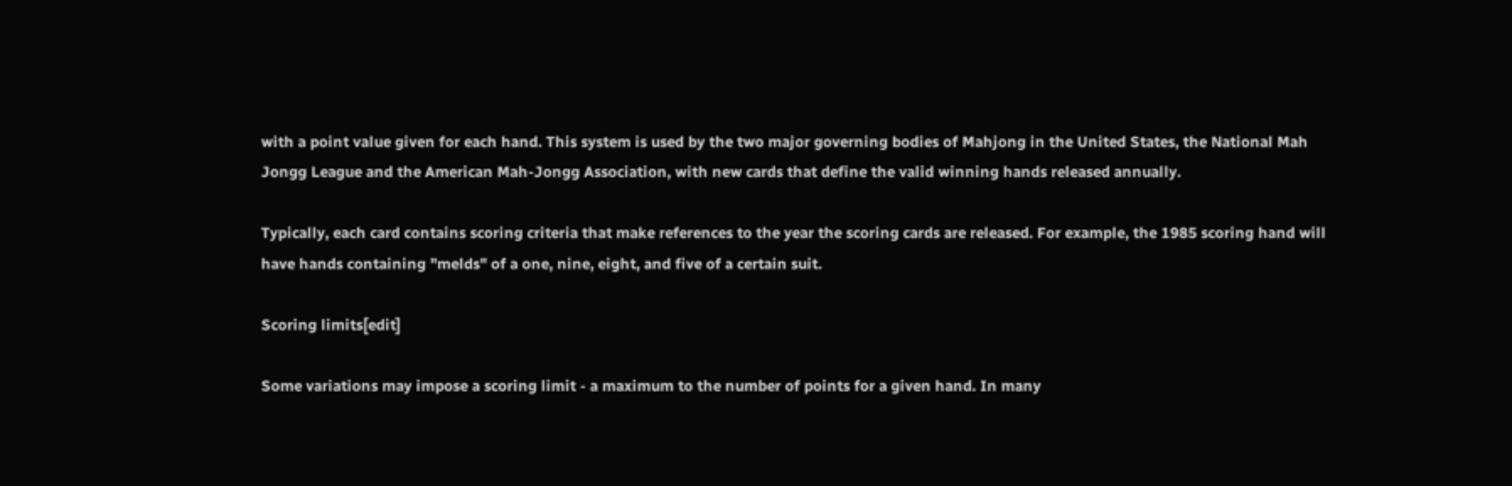with a point value given for each hand. This system is used by the two major governing bodies of Mahjong in the United States, the National Mah Jongg League and the American Mah-Jongg Association, with new cards that define the valid winning hands released annually.

Typically, each card contains scoring criteria that make references to the year the scoring cards are released. For example, the 1985 scoring hand will have hands containing "melds" of a one, nine, eight, and five of a certain suit.

Scoring limits[edit]

Some variations may impose a scoring limit - a maximum to the number of points for a given hand. In many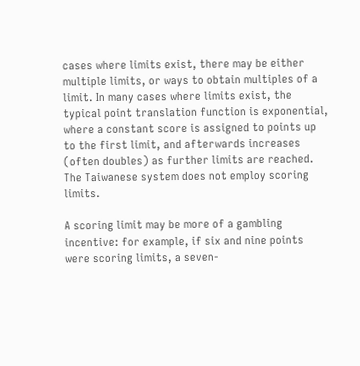cases where limits exist, there may be either multiple limits, or ways to obtain multiples of a limit. In many cases where limits exist, the typical point translation function is exponential, where a constant score is assigned to points up to the first limit, and afterwards increases (often doubles) as further limits are reached. The Taiwanese system does not employ scoring limits.

A scoring limit may be more of a gambling incentive: for example, if six and nine points were scoring limits, a seven-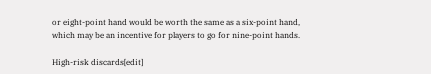or eight-point hand would be worth the same as a six-point hand, which may be an incentive for players to go for nine-point hands.

High-risk discards[edit]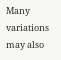Many variations may also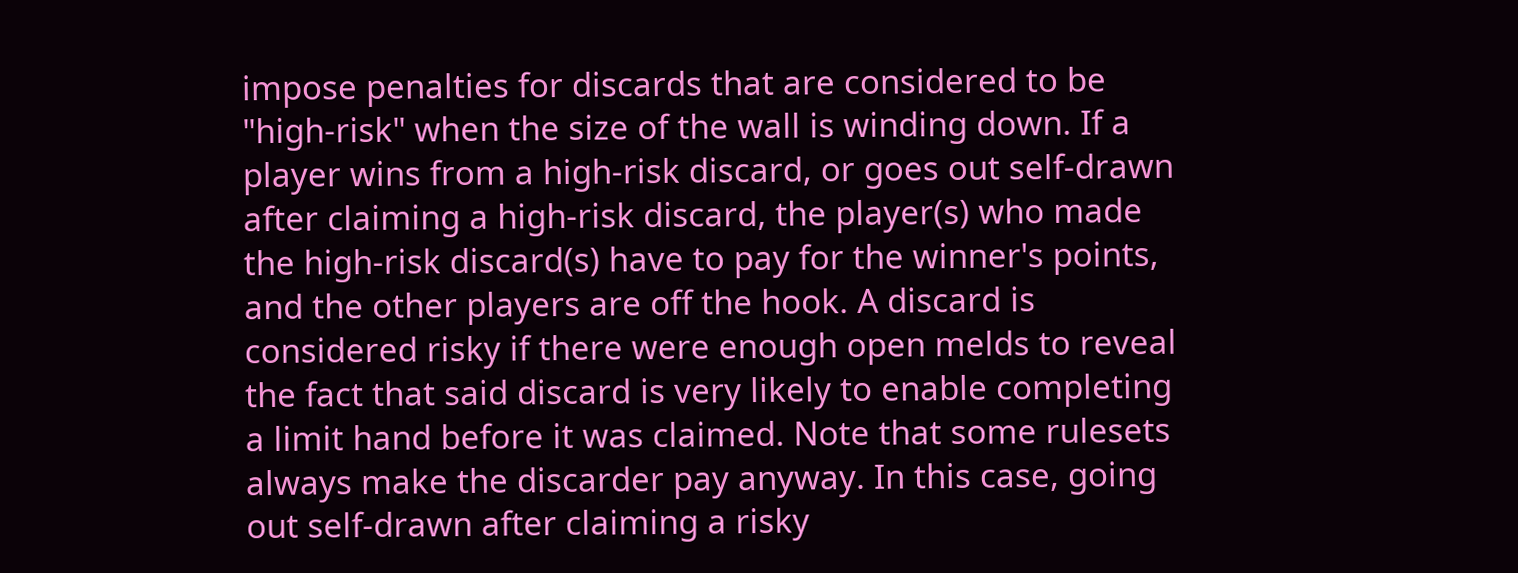impose penalties for discards that are considered to be "high-risk" when the size of the wall is winding down. If a player wins from a high-risk discard, or goes out self-drawn after claiming a high-risk discard, the player(s) who made the high-risk discard(s) have to pay for the winner's points, and the other players are off the hook. A discard is considered risky if there were enough open melds to reveal the fact that said discard is very likely to enable completing a limit hand before it was claimed. Note that some rulesets always make the discarder pay anyway. In this case, going out self-drawn after claiming a risky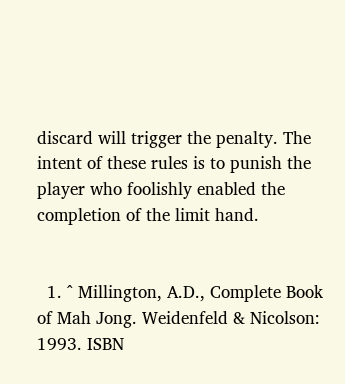discard will trigger the penalty. The intent of these rules is to punish the player who foolishly enabled the completion of the limit hand.


  1. ^ Millington, A.D., Complete Book of Mah Jong. Weidenfeld & Nicolson: 1993. ISBN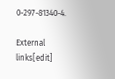0-297-81340-4.

External links[edit]